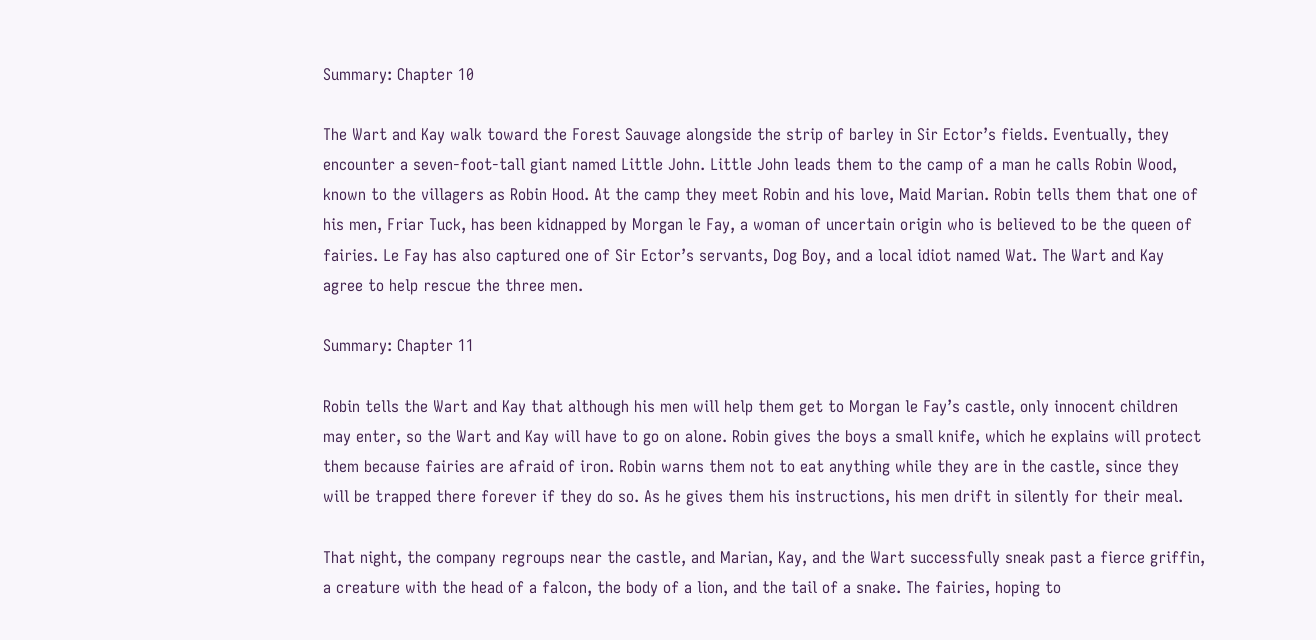Summary: Chapter 10

The Wart and Kay walk toward the Forest Sauvage alongside the strip of barley in Sir Ector’s fields. Eventually, they encounter a seven-foot-tall giant named Little John. Little John leads them to the camp of a man he calls Robin Wood, known to the villagers as Robin Hood. At the camp they meet Robin and his love, Maid Marian. Robin tells them that one of his men, Friar Tuck, has been kidnapped by Morgan le Fay, a woman of uncertain origin who is believed to be the queen of fairies. Le Fay has also captured one of Sir Ector’s servants, Dog Boy, and a local idiot named Wat. The Wart and Kay agree to help rescue the three men.

Summary: Chapter 11

Robin tells the Wart and Kay that although his men will help them get to Morgan le Fay’s castle, only innocent children may enter, so the Wart and Kay will have to go on alone. Robin gives the boys a small knife, which he explains will protect them because fairies are afraid of iron. Robin warns them not to eat anything while they are in the castle, since they will be trapped there forever if they do so. As he gives them his instructions, his men drift in silently for their meal.

That night, the company regroups near the castle, and Marian, Kay, and the Wart successfully sneak past a fierce griffin, a creature with the head of a falcon, the body of a lion, and the tail of a snake. The fairies, hoping to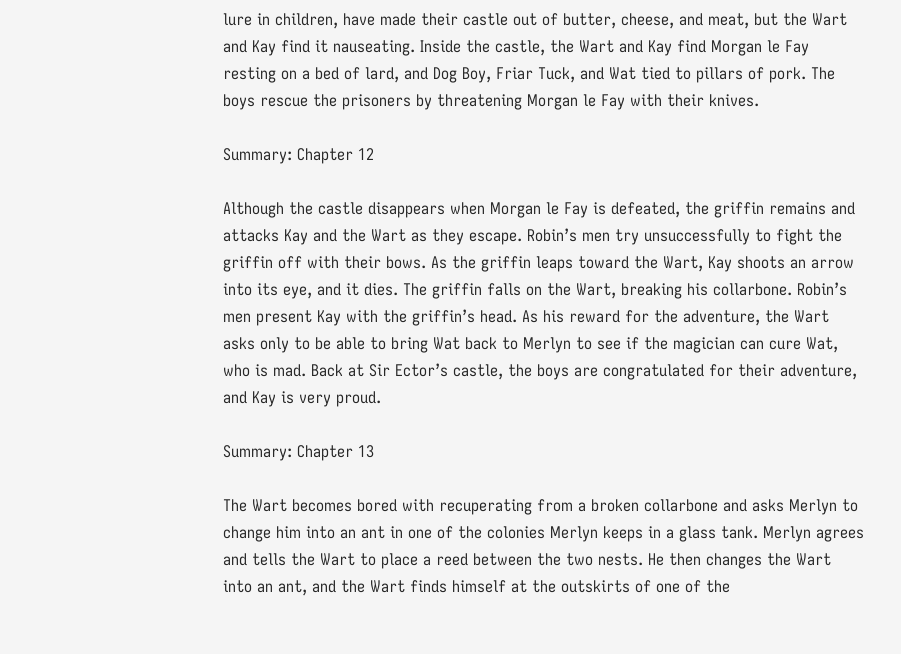lure in children, have made their castle out of butter, cheese, and meat, but the Wart and Kay find it nauseating. Inside the castle, the Wart and Kay find Morgan le Fay resting on a bed of lard, and Dog Boy, Friar Tuck, and Wat tied to pillars of pork. The boys rescue the prisoners by threatening Morgan le Fay with their knives.

Summary: Chapter 12

Although the castle disappears when Morgan le Fay is defeated, the griffin remains and attacks Kay and the Wart as they escape. Robin’s men try unsuccessfully to fight the griffin off with their bows. As the griffin leaps toward the Wart, Kay shoots an arrow into its eye, and it dies. The griffin falls on the Wart, breaking his collarbone. Robin’s men present Kay with the griffin’s head. As his reward for the adventure, the Wart asks only to be able to bring Wat back to Merlyn to see if the magician can cure Wat, who is mad. Back at Sir Ector’s castle, the boys are congratulated for their adventure, and Kay is very proud.

Summary: Chapter 13

The Wart becomes bored with recuperating from a broken collarbone and asks Merlyn to change him into an ant in one of the colonies Merlyn keeps in a glass tank. Merlyn agrees and tells the Wart to place a reed between the two nests. He then changes the Wart into an ant, and the Wart finds himself at the outskirts of one of the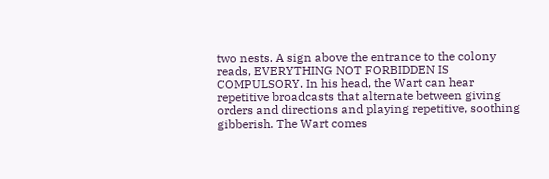two nests. A sign above the entrance to the colony reads, EVERYTHING NOT FORBIDDEN IS COMPULSORY. In his head, the Wart can hear repetitive broadcasts that alternate between giving orders and directions and playing repetitive, soothing gibberish. The Wart comes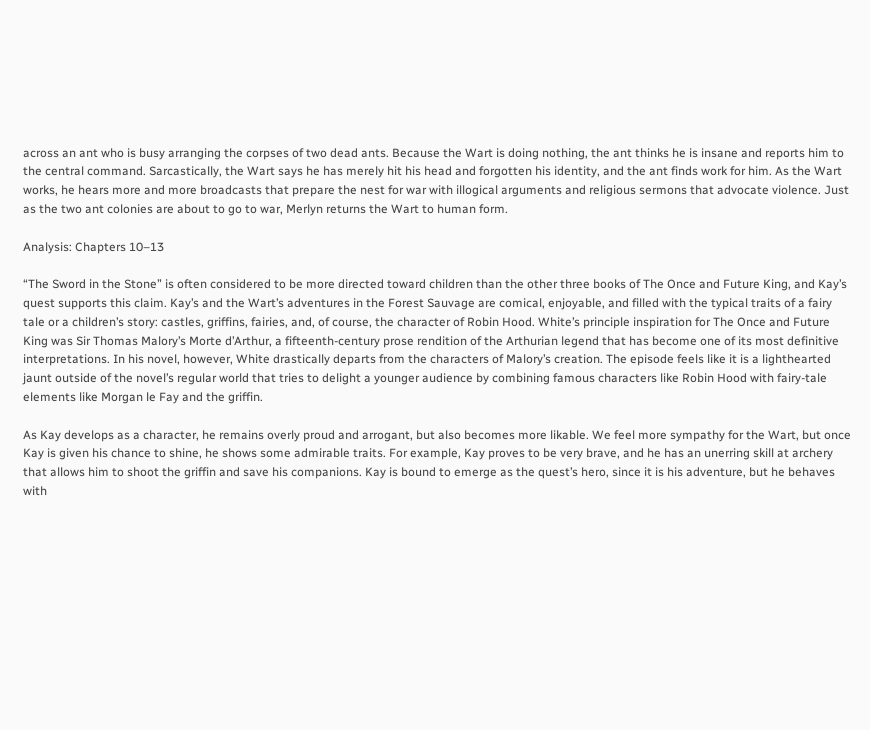across an ant who is busy arranging the corpses of two dead ants. Because the Wart is doing nothing, the ant thinks he is insane and reports him to the central command. Sarcastically, the Wart says he has merely hit his head and forgotten his identity, and the ant finds work for him. As the Wart works, he hears more and more broadcasts that prepare the nest for war with illogical arguments and religious sermons that advocate violence. Just as the two ant colonies are about to go to war, Merlyn returns the Wart to human form.

Analysis: Chapters 10–13

“The Sword in the Stone” is often considered to be more directed toward children than the other three books of The Once and Future King, and Kay’s quest supports this claim. Kay’s and the Wart’s adventures in the Forest Sauvage are comical, enjoyable, and filled with the typical traits of a fairy tale or a children’s story: castles, griffins, fairies, and, of course, the character of Robin Hood. White’s principle inspiration for The Once and Future King was Sir Thomas Malory’s Morte d’Arthur, a fifteenth-century prose rendition of the Arthurian legend that has become one of its most definitive interpretations. In his novel, however, White drastically departs from the characters of Malory’s creation. The episode feels like it is a lighthearted jaunt outside of the novel’s regular world that tries to delight a younger audience by combining famous characters like Robin Hood with fairy-tale elements like Morgan le Fay and the griffin.

As Kay develops as a character, he remains overly proud and arrogant, but also becomes more likable. We feel more sympathy for the Wart, but once Kay is given his chance to shine, he shows some admirable traits. For example, Kay proves to be very brave, and he has an unerring skill at archery that allows him to shoot the griffin and save his companions. Kay is bound to emerge as the quest’s hero, since it is his adventure, but he behaves with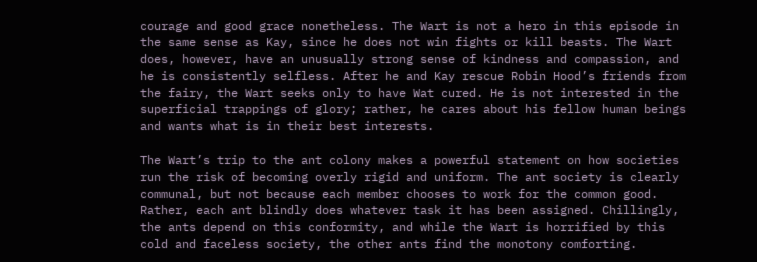courage and good grace nonetheless. The Wart is not a hero in this episode in the same sense as Kay, since he does not win fights or kill beasts. The Wart does, however, have an unusually strong sense of kindness and compassion, and he is consistently selfless. After he and Kay rescue Robin Hood’s friends from the fairy, the Wart seeks only to have Wat cured. He is not interested in the superficial trappings of glory; rather, he cares about his fellow human beings and wants what is in their best interests.

The Wart’s trip to the ant colony makes a powerful statement on how societies run the risk of becoming overly rigid and uniform. The ant society is clearly communal, but not because each member chooses to work for the common good. Rather, each ant blindly does whatever task it has been assigned. Chillingly, the ants depend on this conformity, and while the Wart is horrified by this cold and faceless society, the other ants find the monotony comforting.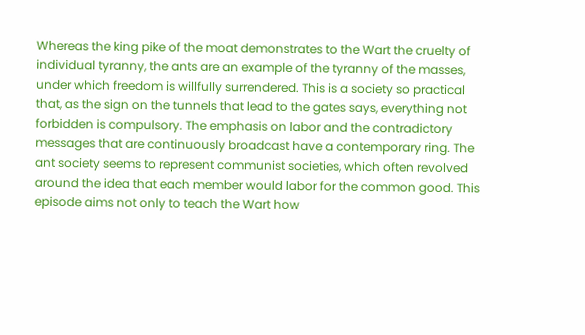Whereas the king pike of the moat demonstrates to the Wart the cruelty of individual tyranny, the ants are an example of the tyranny of the masses, under which freedom is willfully surrendered. This is a society so practical that, as the sign on the tunnels that lead to the gates says, everything not forbidden is compulsory. The emphasis on labor and the contradictory messages that are continuously broadcast have a contemporary ring. The ant society seems to represent communist societies, which often revolved around the idea that each member would labor for the common good. This episode aims not only to teach the Wart how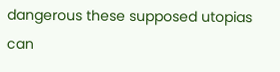dangerous these supposed utopias can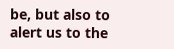be, but also to alert us to the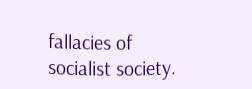fallacies of socialist society.